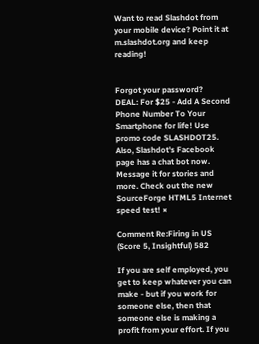Want to read Slashdot from your mobile device? Point it at m.slashdot.org and keep reading!


Forgot your password?
DEAL: For $25 - Add A Second Phone Number To Your Smartphone for life! Use promo code SLASHDOT25. Also, Slashdot's Facebook page has a chat bot now. Message it for stories and more. Check out the new SourceForge HTML5 Internet speed test! ×

Comment Re:Firing in US (Score 5, Insightful) 582

If you are self employed, you get to keep whatever you can make - but if you work for someone else, then that someone else is making a profit from your effort. If you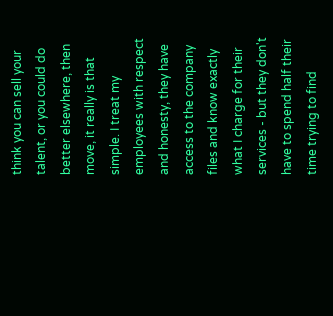think you can sell your talent, or you could do better elsewhere, then move, it really is that simple. I treat my employees with respect and honesty, they have access to the company files and know exactly what I charge for their services - but they don't have to spend half their time trying to find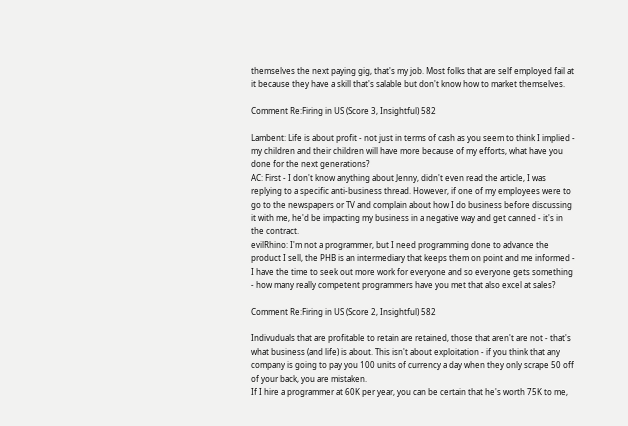themselves the next paying gig, that's my job. Most folks that are self employed fail at it because they have a skill that's salable but don't know how to market themselves.

Comment Re:Firing in US (Score 3, Insightful) 582

Lambent: Life is about profit - not just in terms of cash as you seem to think I implied - my children and their children will have more because of my efforts, what have you done for the next generations?
AC: First - I don't know anything about Jenny, didn't even read the article, I was replying to a specific anti-business thread. However, if one of my employees were to go to the newspapers or TV and complain about how I do business before discussing it with me, he'd be impacting my business in a negative way and get canned - it's in the contract.
evilRhino: I'm not a programmer, but I need programming done to advance the product I sell, the PHB is an intermediary that keeps them on point and me informed - I have the time to seek out more work for everyone and so everyone gets something - how many really competent programmers have you met that also excel at sales?

Comment Re:Firing in US (Score 2, Insightful) 582

Indivuduals that are profitable to retain are retained, those that aren't are not - that's what business (and life) is about. This isn't about exploitation - if you think that any company is going to pay you 100 units of currency a day when they only scrape 50 off of your back, you are mistaken.
If I hire a programmer at 60K per year, you can be certain that he's worth 75K to me,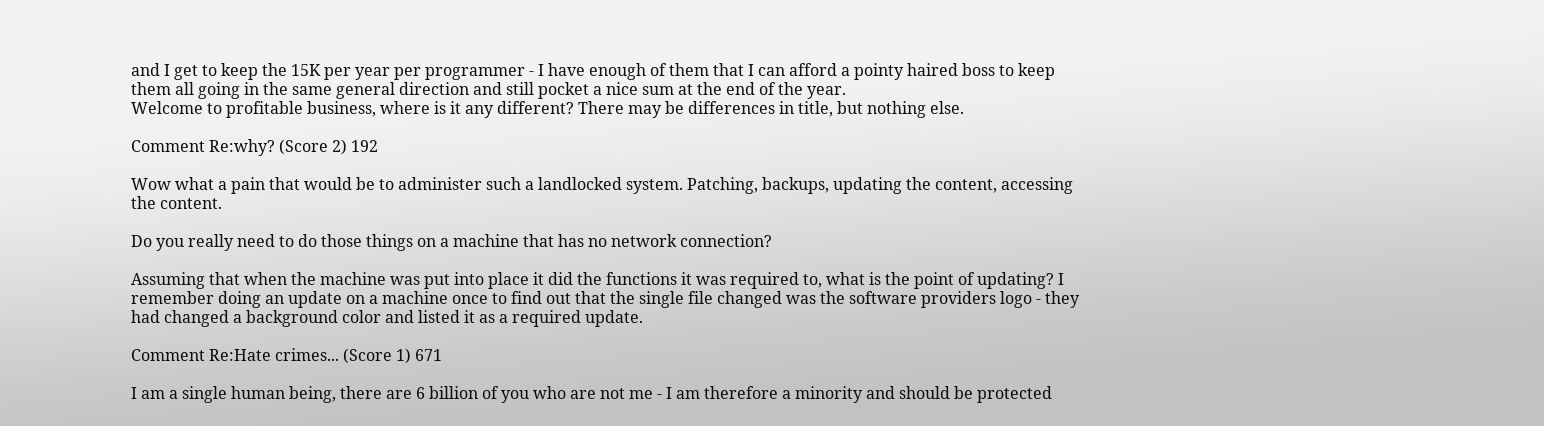and I get to keep the 15K per year per programmer - I have enough of them that I can afford a pointy haired boss to keep them all going in the same general direction and still pocket a nice sum at the end of the year.
Welcome to profitable business, where is it any different? There may be differences in title, but nothing else.

Comment Re:why? (Score 2) 192

Wow what a pain that would be to administer such a landlocked system. Patching, backups, updating the content, accessing the content.

Do you really need to do those things on a machine that has no network connection?

Assuming that when the machine was put into place it did the functions it was required to, what is the point of updating? I remember doing an update on a machine once to find out that the single file changed was the software providers logo - they had changed a background color and listed it as a required update.

Comment Re:Hate crimes... (Score 1) 671

I am a single human being, there are 6 billion of you who are not me - I am therefore a minority and should be protected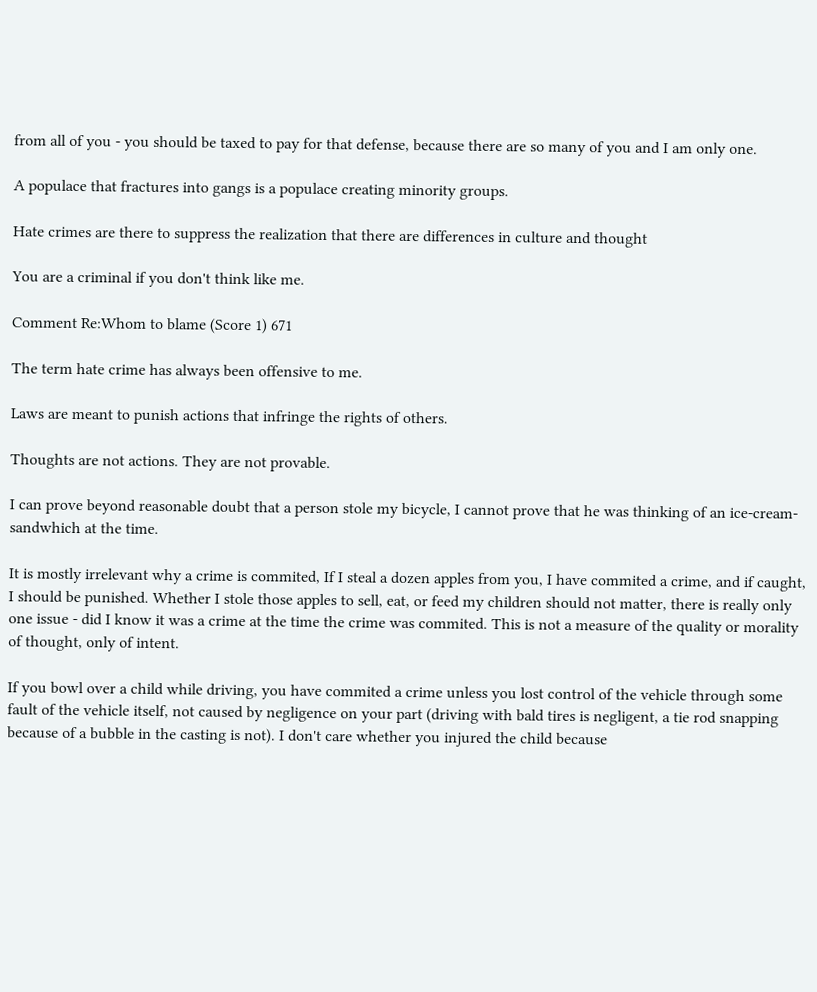from all of you - you should be taxed to pay for that defense, because there are so many of you and I am only one.

A populace that fractures into gangs is a populace creating minority groups.

Hate crimes are there to suppress the realization that there are differences in culture and thought

You are a criminal if you don't think like me.

Comment Re:Whom to blame (Score 1) 671

The term hate crime has always been offensive to me.

Laws are meant to punish actions that infringe the rights of others.

Thoughts are not actions. They are not provable.

I can prove beyond reasonable doubt that a person stole my bicycle, I cannot prove that he was thinking of an ice-cream-sandwhich at the time.

It is mostly irrelevant why a crime is commited, If I steal a dozen apples from you, I have commited a crime, and if caught, I should be punished. Whether I stole those apples to sell, eat, or feed my children should not matter, there is really only one issue - did I know it was a crime at the time the crime was commited. This is not a measure of the quality or morality of thought, only of intent.

If you bowl over a child while driving, you have commited a crime unless you lost control of the vehicle through some fault of the vehicle itself, not caused by negligence on your part (driving with bald tires is negligent, a tie rod snapping because of a bubble in the casting is not). I don't care whether you injured the child because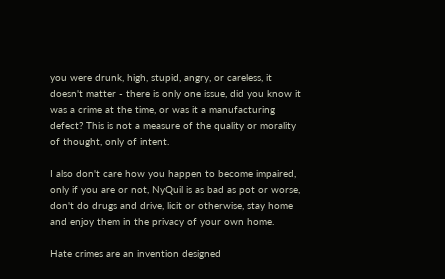you were drunk, high, stupid, angry, or careless, it doesn't matter - there is only one issue, did you know it was a crime at the time, or was it a manufacturing defect? This is not a measure of the quality or morality of thought, only of intent.

I also don't care how you happen to become impaired, only if you are or not, NyQuil is as bad as pot or worse, don't do drugs and drive, licit or otherwise, stay home and enjoy them in the privacy of your own home.

Hate crimes are an invention designed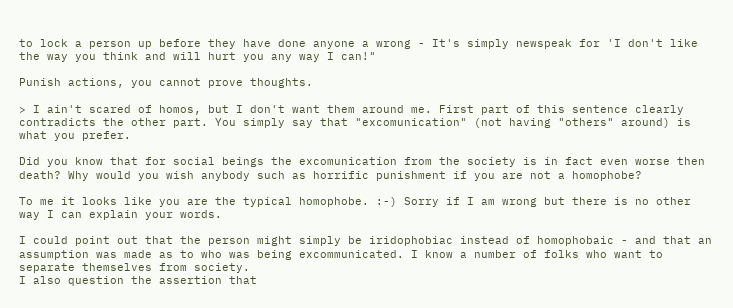to lock a person up before they have done anyone a wrong - It's simply newspeak for 'I don't like the way you think and will hurt you any way I can!"

Punish actions, you cannot prove thoughts.

> I ain't scared of homos, but I don't want them around me. First part of this sentence clearly contradicts the other part. You simply say that "excomunication" (not having "others" around) is what you prefer.

Did you know that for social beings the excomunication from the society is in fact even worse then death? Why would you wish anybody such as horrific punishment if you are not a homophobe?

To me it looks like you are the typical homophobe. :-) Sorry if I am wrong but there is no other way I can explain your words.

I could point out that the person might simply be iridophobiac instead of homophobaic - and that an assumption was made as to who was being excommunicated. I know a number of folks who want to separate themselves from society.
I also question the assertion that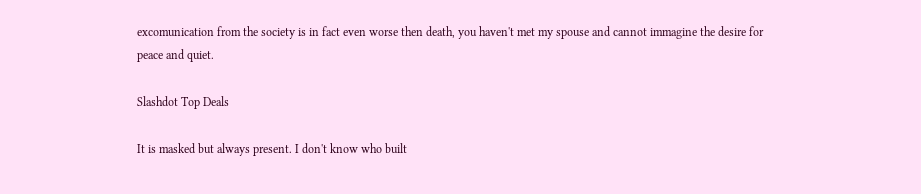excomunication from the society is in fact even worse then death, you haven't met my spouse and cannot immagine the desire for peace and quiet.

Slashdot Top Deals

It is masked but always present. I don't know who built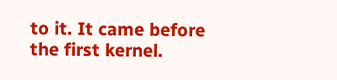to it. It came before the first kernel.